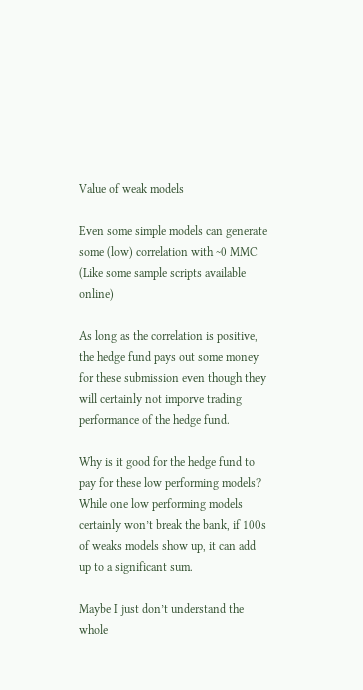Value of weak models

Even some simple models can generate some (low) correlation with ~0 MMC (Like some sample scripts available online)

As long as the correlation is positive, the hedge fund pays out some money for these submission even though they will certainly not imporve trading performance of the hedge fund.

Why is it good for the hedge fund to pay for these low performing models?
While one low performing models certainly won’t break the bank, if 100s of weaks models show up, it can add up to a significant sum.

Maybe I just don’t understand the whole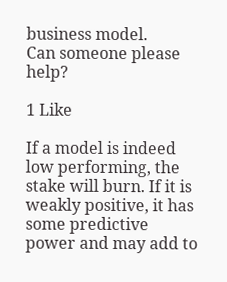business model.
Can someone please help?

1 Like

If a model is indeed low performing, the stake will burn. If it is weakly positive, it has some predictive power and may add to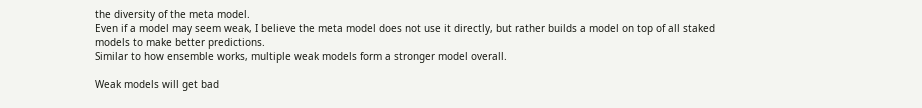the diversity of the meta model.
Even if a model may seem weak, I believe the meta model does not use it directly, but rather builds a model on top of all staked models to make better predictions.
Similar to how ensemble works, multiple weak models form a stronger model overall.

Weak models will get bad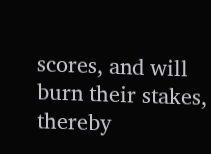scores, and will burn their stakes, thereby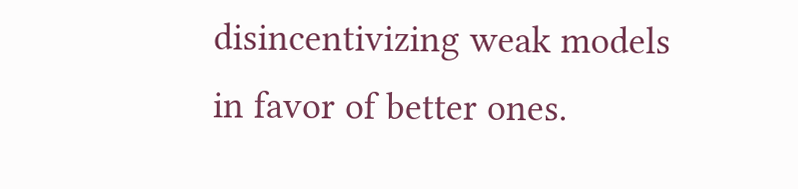disincentivizing weak models in favor of better ones.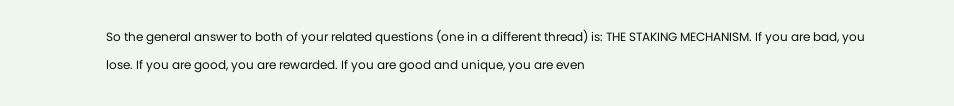So the general answer to both of your related questions (one in a different thread) is: THE STAKING MECHANISM. If you are bad, you lose. If you are good, you are rewarded. If you are good and unique, you are even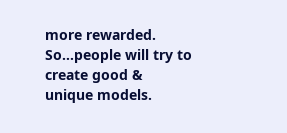more rewarded. So…people will try to create good & unique models.